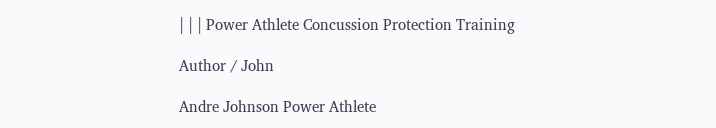| | | Power Athlete Concussion Protection Training

Author / John

Andre Johnson Power Athlete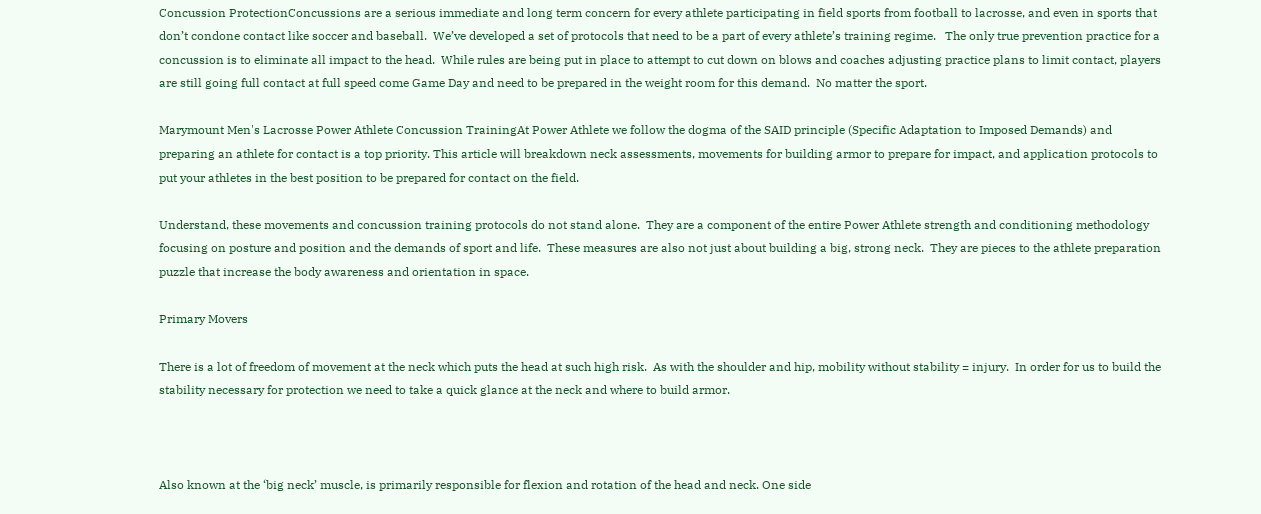Concussion ProtectionConcussions are a serious immediate and long term concern for every athlete participating in field sports from football to lacrosse, and even in sports that don’t condone contact like soccer and baseball.  We’ve developed a set of protocols that need to be a part of every athlete’s training regime.   The only true prevention practice for a concussion is to eliminate all impact to the head.  While rules are being put in place to attempt to cut down on blows and coaches adjusting practice plans to limit contact, players are still going full contact at full speed come Game Day and need to be prepared in the weight room for this demand.  No matter the sport.

Marymount Men's Lacrosse Power Athlete Concussion TrainingAt Power Athlete we follow the dogma of the SAID principle (Specific Adaptation to Imposed Demands) and preparing an athlete for contact is a top priority. This article will breakdown neck assessments, movements for building armor to prepare for impact, and application protocols to put your athletes in the best position to be prepared for contact on the field.

Understand, these movements and concussion training protocols do not stand alone.  They are a component of the entire Power Athlete strength and conditioning methodology focusing on posture and position and the demands of sport and life.  These measures are also not just about building a big, strong neck.  They are pieces to the athlete preparation puzzle that increase the body awareness and orientation in space.

Primary Movers

There is a lot of freedom of movement at the neck which puts the head at such high risk.  As with the shoulder and hip, mobility without stability = injury.  In order for us to build the stability necessary for protection we need to take a quick glance at the neck and where to build armor.



Also known at the ‘big neck’ muscle, is primarily responsible for flexion and rotation of the head and neck. One side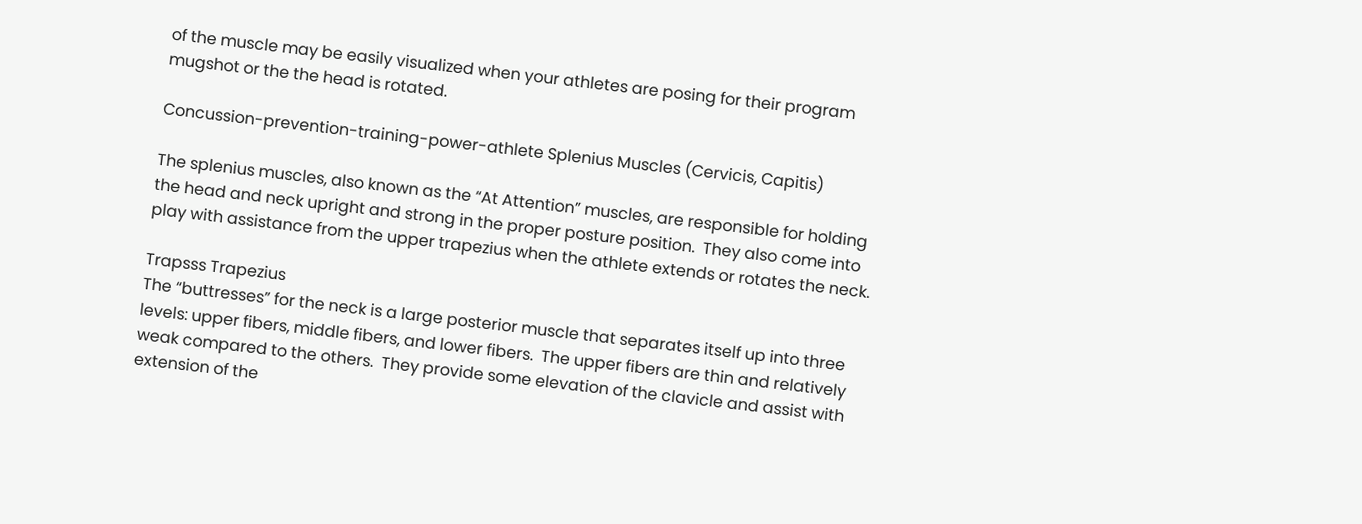of the muscle may be easily visualized when your athletes are posing for their program mugshot or the the head is rotated.

Concussion-prevention-training-power-athlete Splenius Muscles (Cervicis, Capitis)

The splenius muscles, also known as the “At Attention” muscles, are responsible for holding the head and neck upright and strong in the proper posture position.  They also come into play with assistance from the upper trapezius when the athlete extends or rotates the neck.

Trapsss Trapezius
The “buttresses” for the neck is a large posterior muscle that separates itself up into three levels: upper fibers, middle fibers, and lower fibers.  The upper fibers are thin and relatively weak compared to the others.  They provide some elevation of the clavicle and assist with extension of the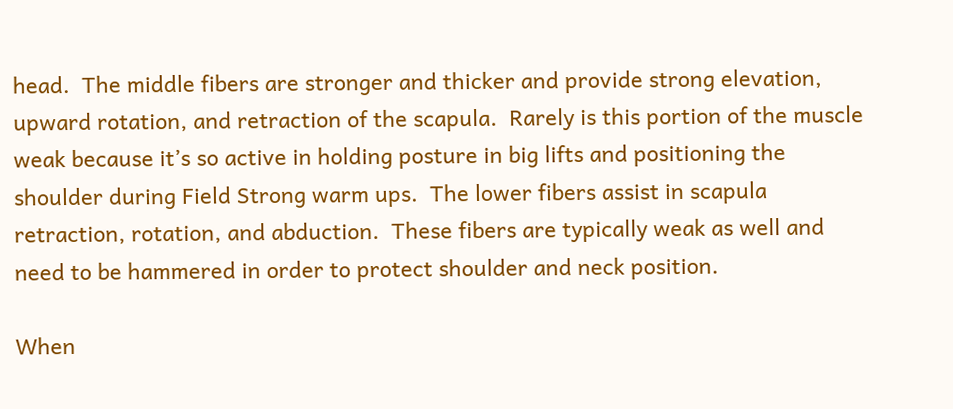head.  The middle fibers are stronger and thicker and provide strong elevation, upward rotation, and retraction of the scapula.  Rarely is this portion of the muscle weak because it’s so active in holding posture in big lifts and positioning the shoulder during Field Strong warm ups.  The lower fibers assist in scapula retraction, rotation, and abduction.  These fibers are typically weak as well and need to be hammered in order to protect shoulder and neck position.

When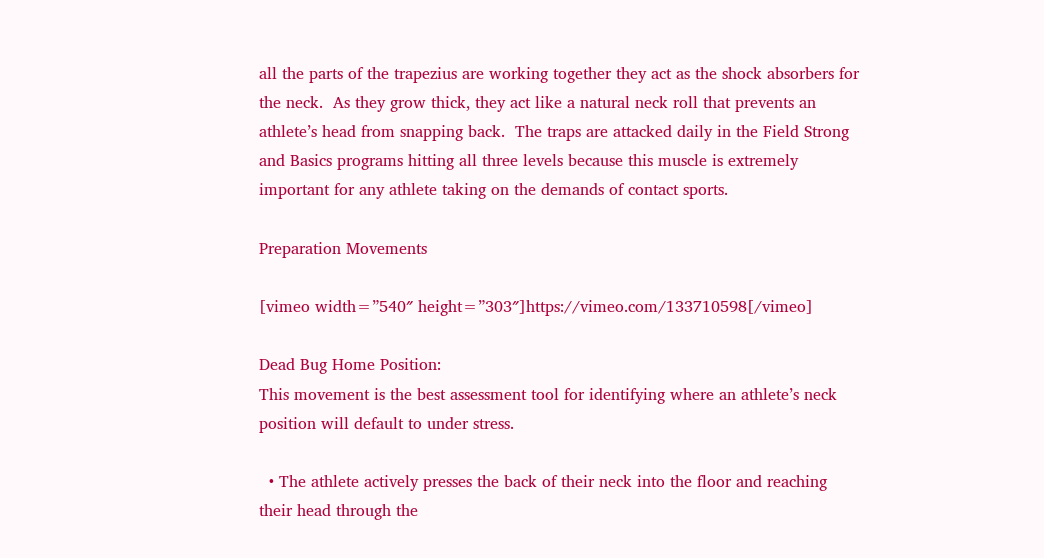all the parts of the trapezius are working together they act as the shock absorbers for the neck.  As they grow thick, they act like a natural neck roll that prevents an athlete’s head from snapping back.  The traps are attacked daily in the Field Strong and Basics programs hitting all three levels because this muscle is extremely important for any athlete taking on the demands of contact sports.

Preparation Movements

[vimeo width=”540″ height=”303″]https://vimeo.com/133710598[/vimeo]

Dead Bug Home Position:
This movement is the best assessment tool for identifying where an athlete’s neck position will default to under stress.

  • The athlete actively presses the back of their neck into the floor and reaching their head through the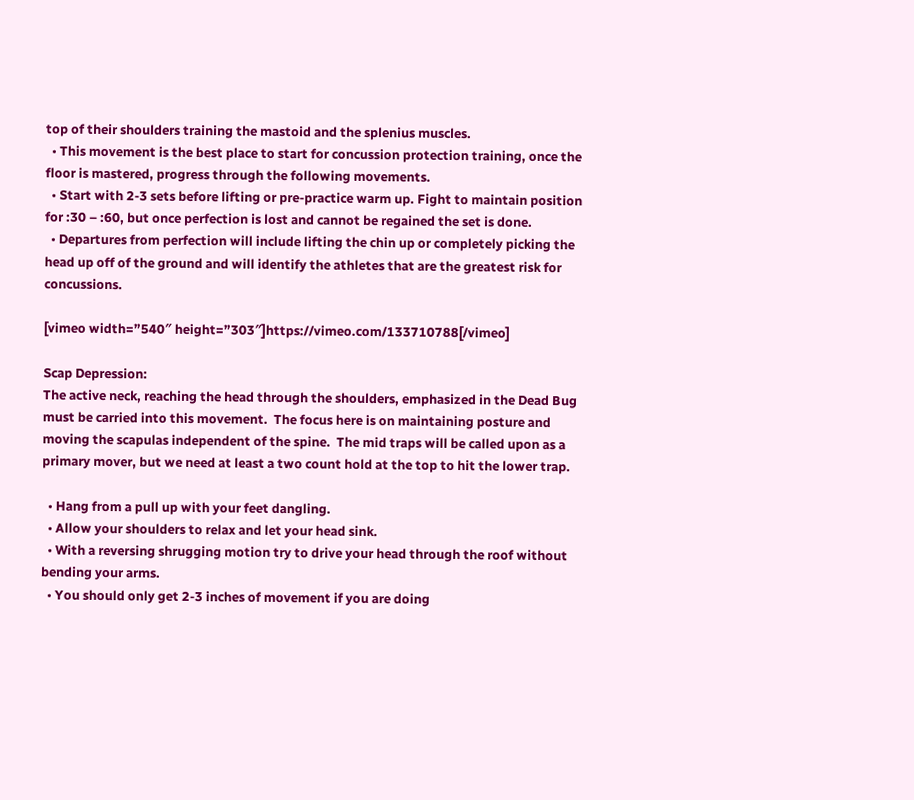top of their shoulders training the mastoid and the splenius muscles.
  • This movement is the best place to start for concussion protection training, once the floor is mastered, progress through the following movements.
  • Start with 2-3 sets before lifting or pre-practice warm up. Fight to maintain position for :30 – :60, but once perfection is lost and cannot be regained the set is done.
  • Departures from perfection will include lifting the chin up or completely picking the head up off of the ground and will identify the athletes that are the greatest risk for concussions.

[vimeo width=”540″ height=”303″]https://vimeo.com/133710788[/vimeo]

Scap Depression:
The active neck, reaching the head through the shoulders, emphasized in the Dead Bug must be carried into this movement.  The focus here is on maintaining posture and moving the scapulas independent of the spine.  The mid traps will be called upon as a primary mover, but we need at least a two count hold at the top to hit the lower trap.

  • Hang from a pull up with your feet dangling.
  • Allow your shoulders to relax and let your head sink.
  • With a reversing shrugging motion try to drive your head through the roof without bending your arms.
  • You should only get 2-3 inches of movement if you are doing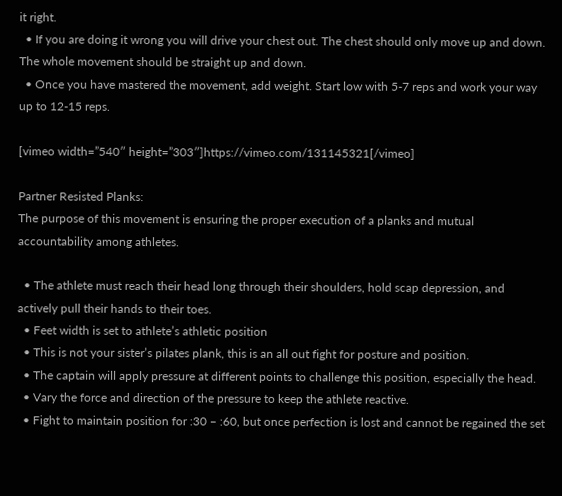it right.
  • If you are doing it wrong you will drive your chest out. The chest should only move up and down. The whole movement should be straight up and down.
  • Once you have mastered the movement, add weight. Start low with 5-7 reps and work your way up to 12-15 reps.

[vimeo width=”540″ height=”303″]https://vimeo.com/131145321[/vimeo]

Partner Resisted Planks:
The purpose of this movement is ensuring the proper execution of a planks and mutual accountability among athletes.

  • The athlete must reach their head long through their shoulders, hold scap depression, and actively pull their hands to their toes.
  • Feet width is set to athlete’s athletic position
  • This is not your sister’s pilates plank, this is an all out fight for posture and position.
  • The captain will apply pressure at different points to challenge this position, especially the head.
  • Vary the force and direction of the pressure to keep the athlete reactive.
  • Fight to maintain position for :30 – :60, but once perfection is lost and cannot be regained the set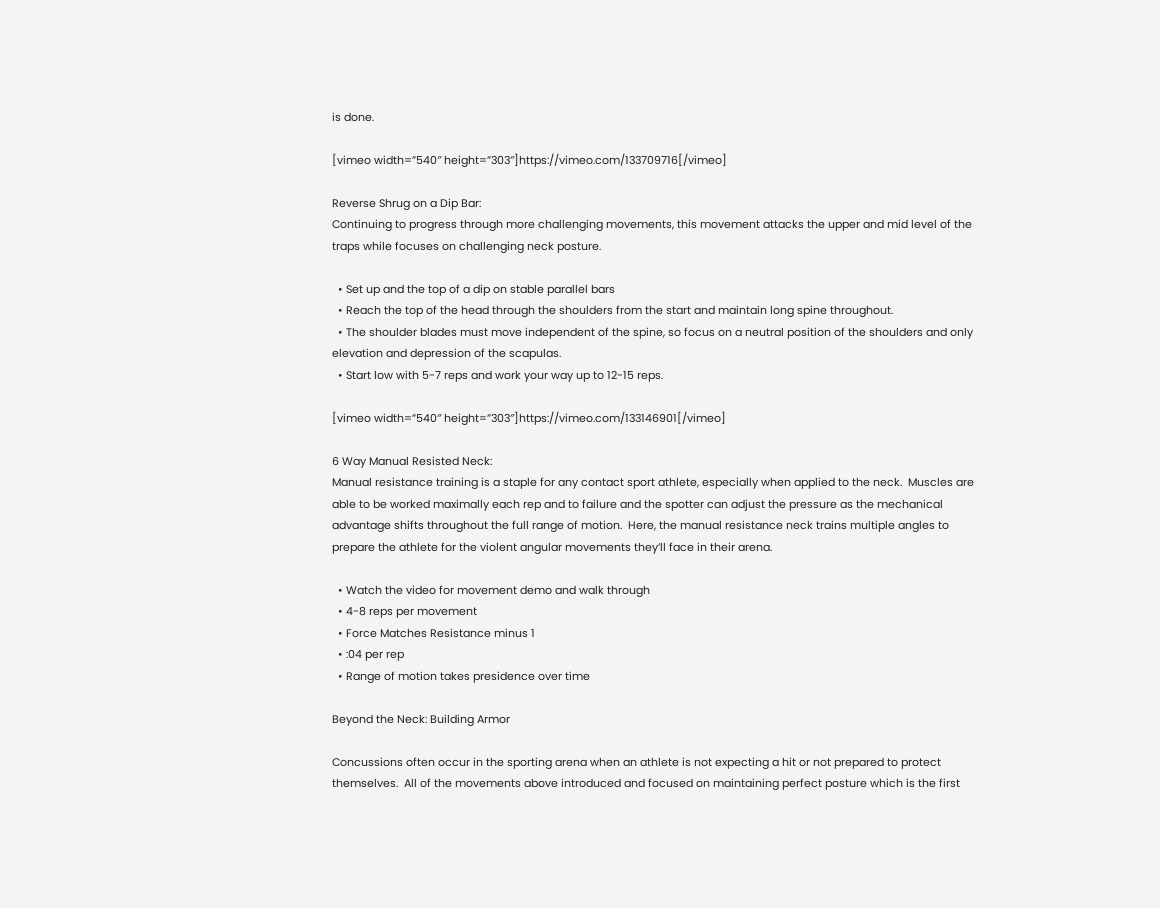is done.

[vimeo width=”540″ height=”303″]https://vimeo.com/133709716[/vimeo]

Reverse Shrug on a Dip Bar:
Continuing to progress through more challenging movements, this movement attacks the upper and mid level of the traps while focuses on challenging neck posture.

  • Set up and the top of a dip on stable parallel bars
  • Reach the top of the head through the shoulders from the start and maintain long spine throughout.
  • The shoulder blades must move independent of the spine, so focus on a neutral position of the shoulders and only elevation and depression of the scapulas.
  • Start low with 5-7 reps and work your way up to 12-15 reps.

[vimeo width=”540″ height=”303″]https://vimeo.com/133146901[/vimeo]

6 Way Manual Resisted Neck:
Manual resistance training is a staple for any contact sport athlete, especially when applied to the neck.  Muscles are able to be worked maximally each rep and to failure and the spotter can adjust the pressure as the mechanical advantage shifts throughout the full range of motion.  Here, the manual resistance neck trains multiple angles to prepare the athlete for the violent angular movements they’ll face in their arena.

  • Watch the video for movement demo and walk through
  • 4-8 reps per movement
  • Force Matches Resistance minus 1
  • :04 per rep
  • Range of motion takes presidence over time

Beyond the Neck: Building Armor

Concussions often occur in the sporting arena when an athlete is not expecting a hit or not prepared to protect themselves.  All of the movements above introduced and focused on maintaining perfect posture which is the first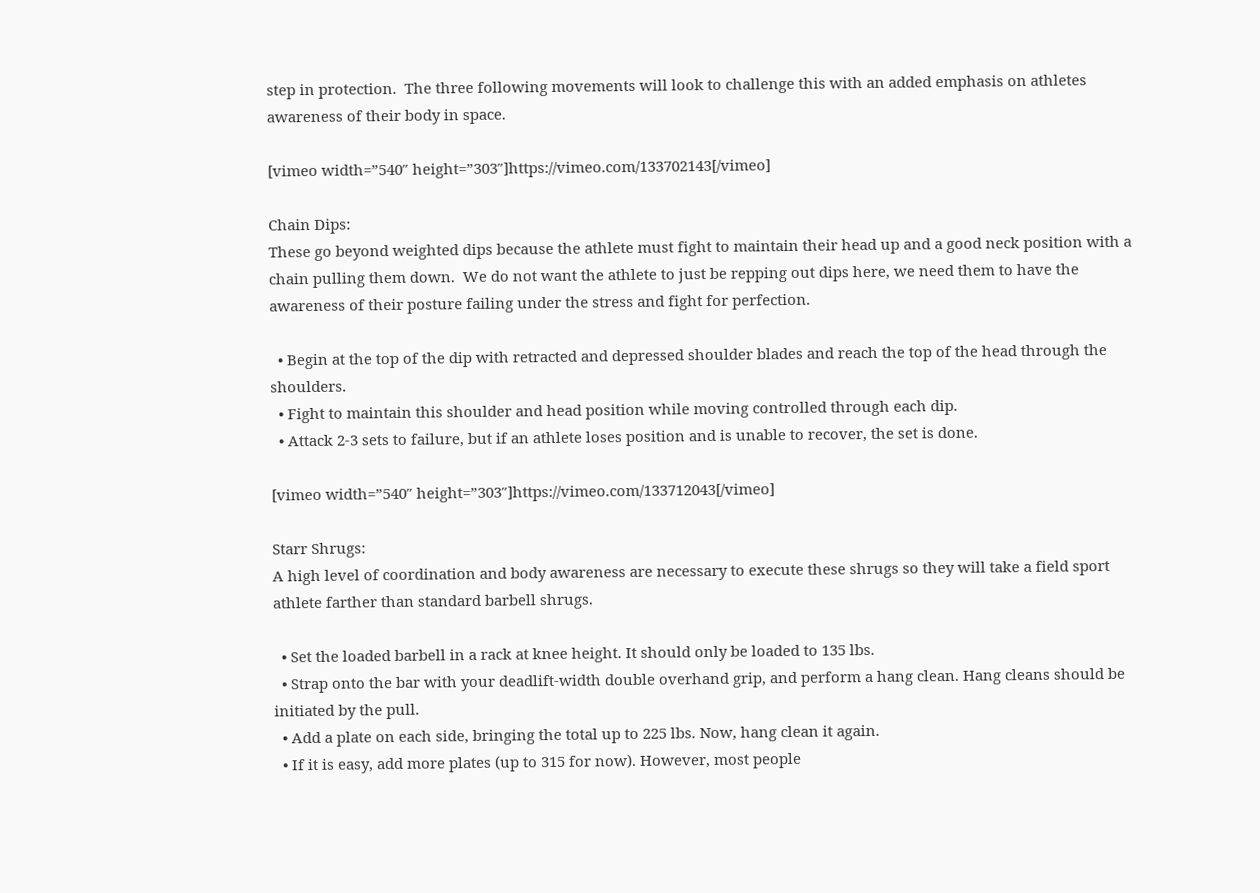step in protection.  The three following movements will look to challenge this with an added emphasis on athletes awareness of their body in space.

[vimeo width=”540″ height=”303″]https://vimeo.com/133702143[/vimeo]

Chain Dips:
These go beyond weighted dips because the athlete must fight to maintain their head up and a good neck position with a chain pulling them down.  We do not want the athlete to just be repping out dips here, we need them to have the awareness of their posture failing under the stress and fight for perfection.

  • Begin at the top of the dip with retracted and depressed shoulder blades and reach the top of the head through the shoulders.
  • Fight to maintain this shoulder and head position while moving controlled through each dip.
  • Attack 2-3 sets to failure, but if an athlete loses position and is unable to recover, the set is done.

[vimeo width=”540″ height=”303″]https://vimeo.com/133712043[/vimeo]

Starr Shrugs:
A high level of coordination and body awareness are necessary to execute these shrugs so they will take a field sport athlete farther than standard barbell shrugs.

  • Set the loaded barbell in a rack at knee height. It should only be loaded to 135 lbs.
  • Strap onto the bar with your deadlift-width double overhand grip, and perform a hang clean. Hang cleans should be initiated by the pull.
  • Add a plate on each side, bringing the total up to 225 lbs. Now, hang clean it again.
  • If it is easy, add more plates (up to 315 for now). However, most people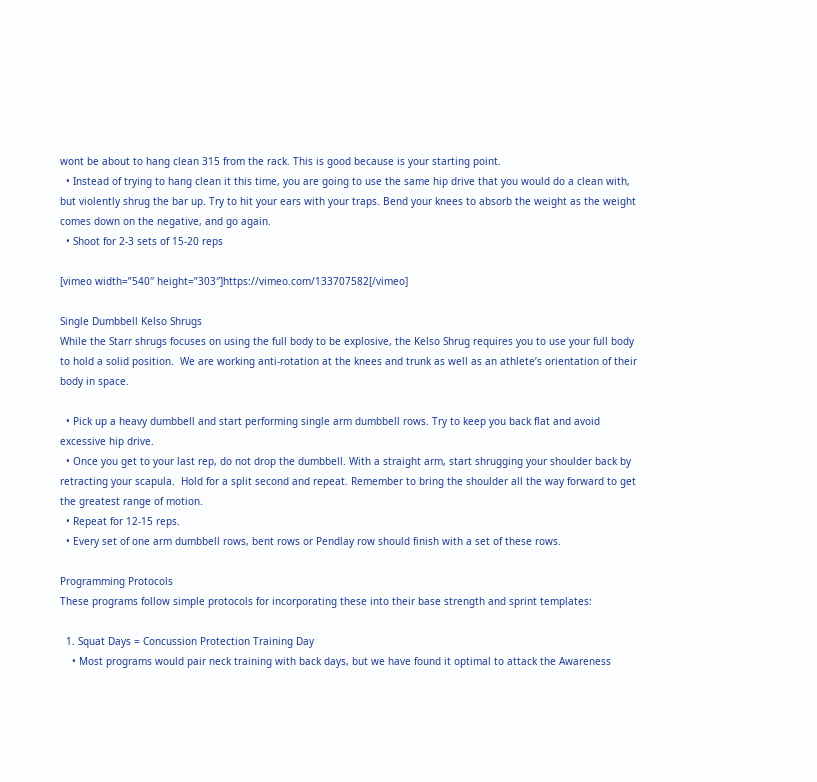wont be about to hang clean 315 from the rack. This is good because is your starting point.
  • Instead of trying to hang clean it this time, you are going to use the same hip drive that you would do a clean with, but violently shrug the bar up. Try to hit your ears with your traps. Bend your knees to absorb the weight as the weight comes down on the negative, and go again.
  • Shoot for 2-3 sets of 15-20 reps

[vimeo width=”540″ height=”303″]https://vimeo.com/133707582[/vimeo]

Single Dumbbell Kelso Shrugs
While the Starr shrugs focuses on using the full body to be explosive, the Kelso Shrug requires you to use your full body to hold a solid position.  We are working anti-rotation at the knees and trunk as well as an athlete’s orientation of their body in space.

  • Pick up a heavy dumbbell and start performing single arm dumbbell rows. Try to keep you back flat and avoid excessive hip drive.
  • Once you get to your last rep, do not drop the dumbbell. With a straight arm, start shrugging your shoulder back by retracting your scapula.  Hold for a split second and repeat. Remember to bring the shoulder all the way forward to get the greatest range of motion.
  • Repeat for 12-15 reps.
  • Every set of one arm dumbbell rows, bent rows or Pendlay row should finish with a set of these rows.

Programming Protocols
These programs follow simple protocols for incorporating these into their base strength and sprint templates:

  1. Squat Days = Concussion Protection Training Day
    • Most programs would pair neck training with back days, but we have found it optimal to attack the Awareness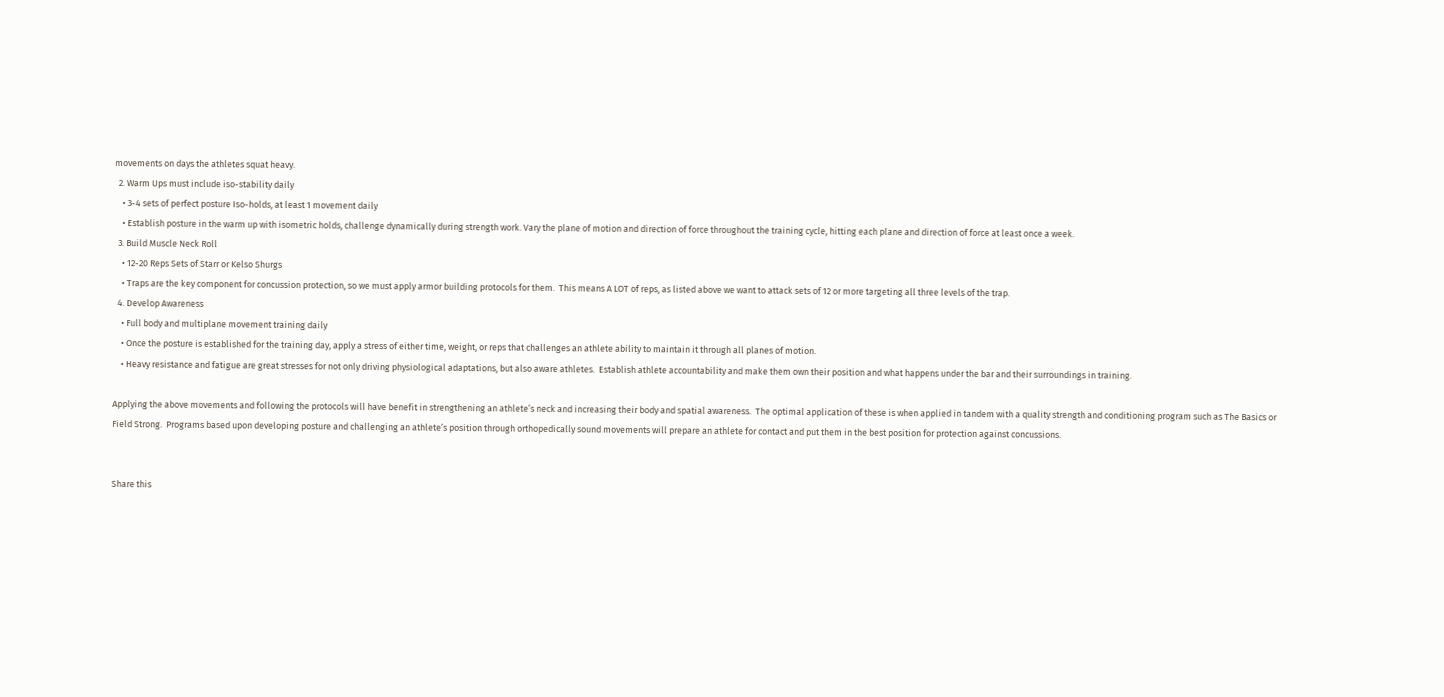movements on days the athletes squat heavy.
  2. Warm Ups must include iso-stability daily
    • 3-4 sets of perfect posture Iso-holds, at least 1 movement daily
    • Establish posture in the warm up with isometric holds, challenge dynamically during strength work. Vary the plane of motion and direction of force throughout the training cycle, hitting each plane and direction of force at least once a week.
  3. Build Muscle Neck Roll
    • 12-20 Reps Sets of Starr or Kelso Shurgs
    • Traps are the key component for concussion protection, so we must apply armor building protocols for them.  This means A LOT of reps, as listed above we want to attack sets of 12 or more targeting all three levels of the trap.
  4. Develop Awareness
    • Full body and multiplane movement training daily
    • Once the posture is established for the training day, apply a stress of either time, weight, or reps that challenges an athlete ability to maintain it through all planes of motion.
    • Heavy resistance and fatigue are great stresses for not only driving physiological adaptations, but also aware athletes.  Establish athlete accountability and make them own their position and what happens under the bar and their surroundings in training.

Applying the above movements and following the protocols will have benefit in strengthening an athlete’s neck and increasing their body and spatial awareness.  The optimal application of these is when applied in tandem with a quality strength and conditioning program such as The Basics or Field Strong.  Programs based upon developing posture and challenging an athlete’s position through orthopedically sound movements will prepare an athlete for contact and put them in the best position for protection against concussions.


Share this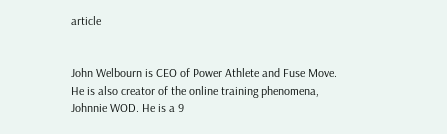article


John Welbourn is CEO of Power Athlete and Fuse Move. He is also creator of the online training phenomena, Johnnie WOD. He is a 9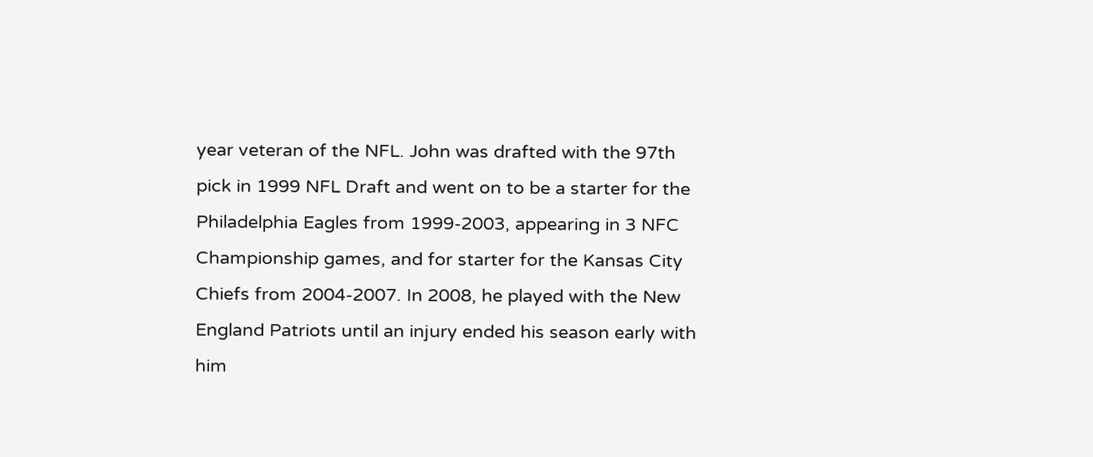year veteran of the NFL. John was drafted with the 97th pick in 1999 NFL Draft and went on to be a starter for the Philadelphia Eagles from 1999-2003, appearing in 3 NFC Championship games, and for starter for the Kansas City Chiefs from 2004-2007. In 2008, he played with the New England Patriots until an injury ended his season early with him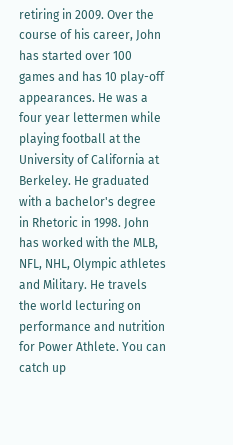retiring in 2009. Over the course of his career, John has started over 100 games and has 10 play-off appearances. He was a four year lettermen while playing football at the University of California at Berkeley. He graduated with a bachelor's degree in Rhetoric in 1998. John has worked with the MLB, NFL, NHL, Olympic athletes and Military. He travels the world lecturing on performance and nutrition for Power Athlete. You can catch up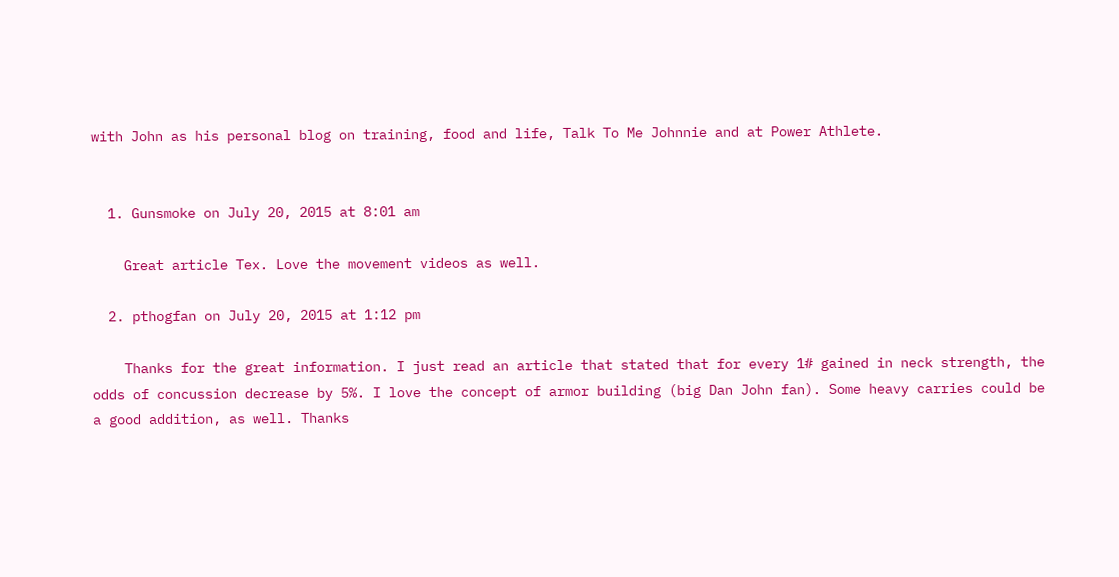with John as his personal blog on training, food and life, Talk To Me Johnnie and at Power Athlete.


  1. Gunsmoke on July 20, 2015 at 8:01 am

    Great article Tex. Love the movement videos as well.

  2. pthogfan on July 20, 2015 at 1:12 pm

    Thanks for the great information. I just read an article that stated that for every 1# gained in neck strength, the odds of concussion decrease by 5%. I love the concept of armor building (big Dan John fan). Some heavy carries could be a good addition, as well. Thanks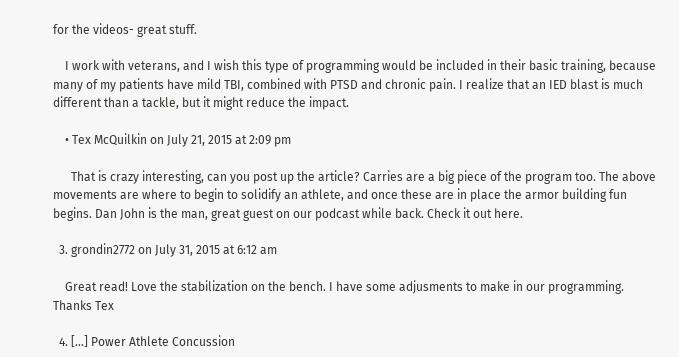for the videos- great stuff.

    I work with veterans, and I wish this type of programming would be included in their basic training, because many of my patients have mild TBI, combined with PTSD and chronic pain. I realize that an IED blast is much different than a tackle, but it might reduce the impact.

    • Tex McQuilkin on July 21, 2015 at 2:09 pm

      That is crazy interesting, can you post up the article? Carries are a big piece of the program too. The above movements are where to begin to solidify an athlete, and once these are in place the armor building fun begins. Dan John is the man, great guest on our podcast while back. Check it out here.

  3. grondin2772 on July 31, 2015 at 6:12 am

    Great read! Love the stabilization on the bench. I have some adjusments to make in our programming. Thanks Tex

  4. […] Power Athlete Concussion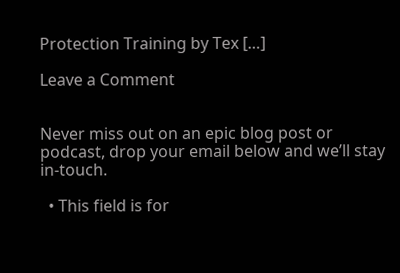Protection Training by Tex […]

Leave a Comment


Never miss out on an epic blog post or podcast, drop your email below and we’ll stay in-touch.

  • This field is for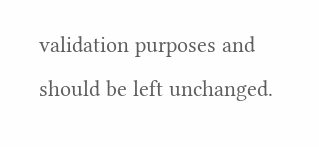validation purposes and should be left unchanged.